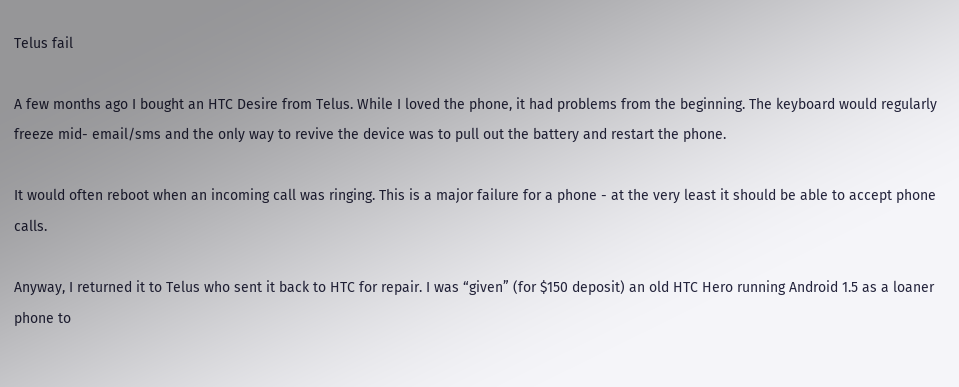Telus fail

A few months ago I bought an HTC Desire from Telus. While I loved the phone, it had problems from the beginning. The keyboard would regularly freeze mid- email/sms and the only way to revive the device was to pull out the battery and restart the phone.

It would often reboot when an incoming call was ringing. This is a major failure for a phone - at the very least it should be able to accept phone calls.

Anyway, I returned it to Telus who sent it back to HTC for repair. I was “given” (for $150 deposit) an old HTC Hero running Android 1.5 as a loaner phone to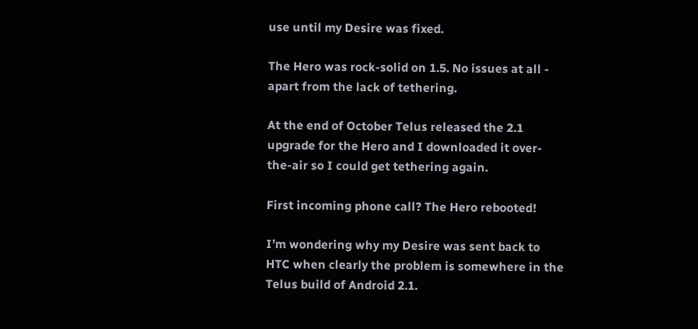use until my Desire was fixed.

The Hero was rock-solid on 1.5. No issues at all - apart from the lack of tethering.

At the end of October Telus released the 2.1 upgrade for the Hero and I downloaded it over-the-air so I could get tethering again.

First incoming phone call? The Hero rebooted!

I’m wondering why my Desire was sent back to HTC when clearly the problem is somewhere in the Telus build of Android 2.1.